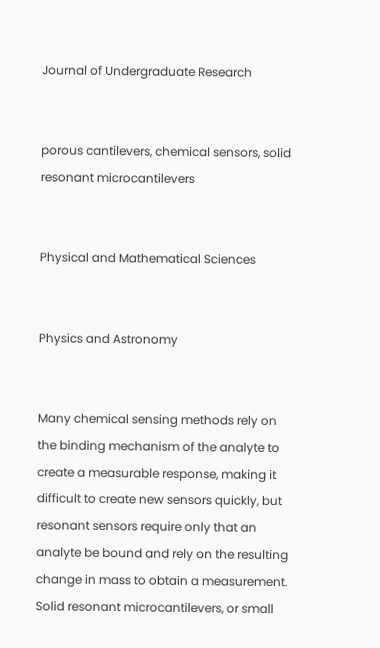Journal of Undergraduate Research


porous cantilevers, chemical sensors, solid resonant microcantilevers


Physical and Mathematical Sciences


Physics and Astronomy


Many chemical sensing methods rely on the binding mechanism of the analyte to create a measurable response, making it difficult to create new sensors quickly, but resonant sensors require only that an analyte be bound and rely on the resulting change in mass to obtain a measurement. Solid resonant microcantilevers, or small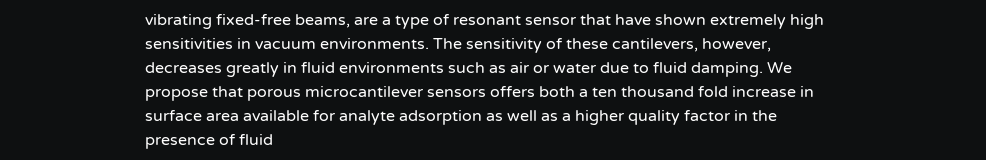vibrating fixed-free beams, are a type of resonant sensor that have shown extremely high sensitivities in vacuum environments. The sensitivity of these cantilevers, however, decreases greatly in fluid environments such as air or water due to fluid damping. We propose that porous microcantilever sensors offers both a ten thousand fold increase in surface area available for analyte adsorption as well as a higher quality factor in the presence of fluid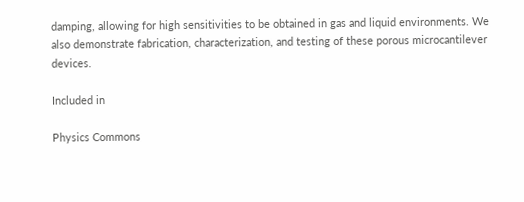damping, allowing for high sensitivities to be obtained in gas and liquid environments. We also demonstrate fabrication, characterization, and testing of these porous microcantilever devices.

Included in

Physics Commons